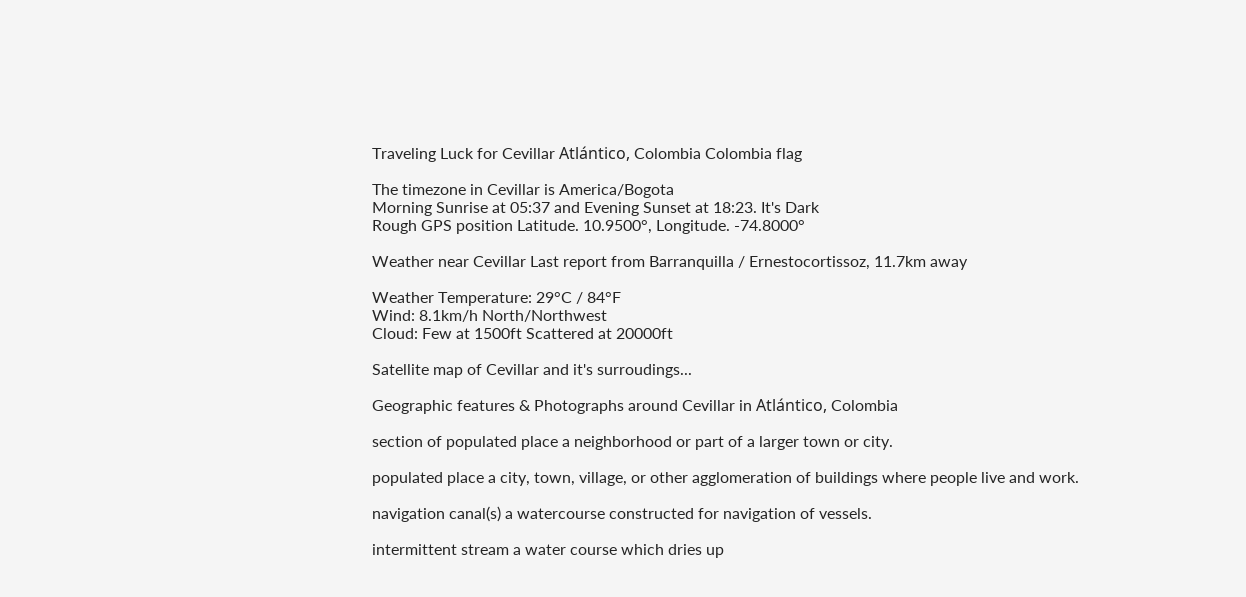Traveling Luck for Cevillar Atlántico, Colombia Colombia flag

The timezone in Cevillar is America/Bogota
Morning Sunrise at 05:37 and Evening Sunset at 18:23. It's Dark
Rough GPS position Latitude. 10.9500°, Longitude. -74.8000°

Weather near Cevillar Last report from Barranquilla / Ernestocortissoz, 11.7km away

Weather Temperature: 29°C / 84°F
Wind: 8.1km/h North/Northwest
Cloud: Few at 1500ft Scattered at 20000ft

Satellite map of Cevillar and it's surroudings...

Geographic features & Photographs around Cevillar in Atlántico, Colombia

section of populated place a neighborhood or part of a larger town or city.

populated place a city, town, village, or other agglomeration of buildings where people live and work.

navigation canal(s) a watercourse constructed for navigation of vessels.

intermittent stream a water course which dries up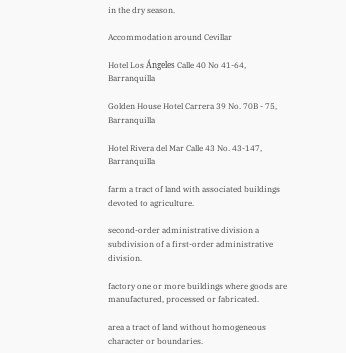in the dry season.

Accommodation around Cevillar

Hotel Los Ángeles Calle 40 No 41-64, Barranquilla

Golden House Hotel Carrera 39 No. 70B - 75, Barranquilla

Hotel Rivera del Mar Calle 43 No. 43-147, Barranquilla

farm a tract of land with associated buildings devoted to agriculture.

second-order administrative division a subdivision of a first-order administrative division.

factory one or more buildings where goods are manufactured, processed or fabricated.

area a tract of land without homogeneous character or boundaries.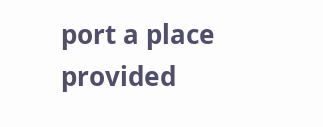port a place provided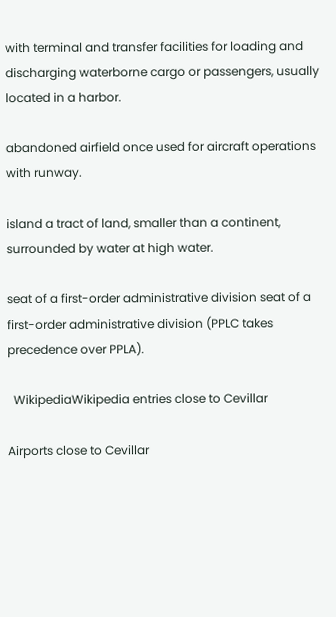with terminal and transfer facilities for loading and discharging waterborne cargo or passengers, usually located in a harbor.

abandoned airfield once used for aircraft operations with runway.

island a tract of land, smaller than a continent, surrounded by water at high water.

seat of a first-order administrative division seat of a first-order administrative division (PPLC takes precedence over PPLA).

  WikipediaWikipedia entries close to Cevillar

Airports close to Cevillar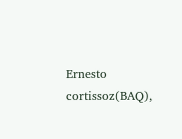Ernesto cortissoz(BAQ),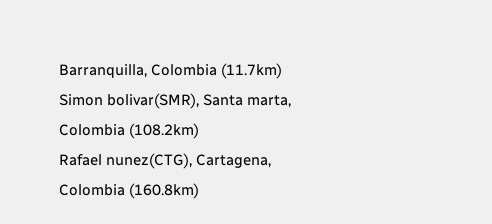Barranquilla, Colombia (11.7km)
Simon bolivar(SMR), Santa marta, Colombia (108.2km)
Rafael nunez(CTG), Cartagena, Colombia (160.8km)